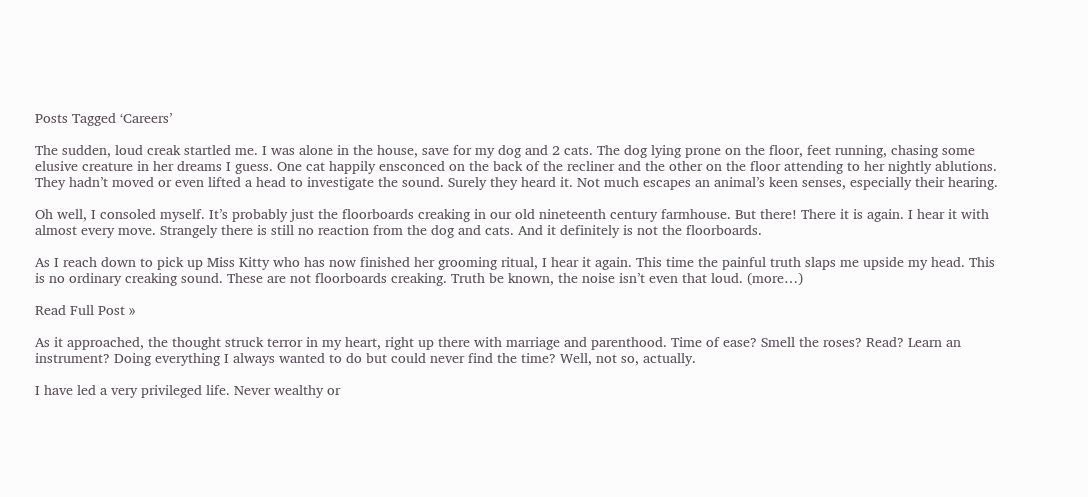Posts Tagged ‘Careers’

The sudden, loud creak startled me. I was alone in the house, save for my dog and 2 cats. The dog lying prone on the floor, feet running, chasing some elusive creature in her dreams I guess. One cat happily ensconced on the back of the recliner and the other on the floor attending to her nightly ablutions. They hadn’t moved or even lifted a head to investigate the sound. Surely they heard it. Not much escapes an animal’s keen senses, especially their hearing.

Oh well, I consoled myself. It’s probably just the floorboards creaking in our old nineteenth century farmhouse. But there! There it is again. I hear it with almost every move. Strangely there is still no reaction from the dog and cats. And it definitely is not the floorboards.

As I reach down to pick up Miss Kitty who has now finished her grooming ritual, I hear it again. This time the painful truth slaps me upside my head. This is no ordinary creaking sound. These are not floorboards creaking. Truth be known, the noise isn’t even that loud. (more…)

Read Full Post »

As it approached, the thought struck terror in my heart, right up there with marriage and parenthood. Time of ease? Smell the roses? Read? Learn an instrument? Doing everything I always wanted to do but could never find the time? Well, not so, actually.

I have led a very privileged life. Never wealthy or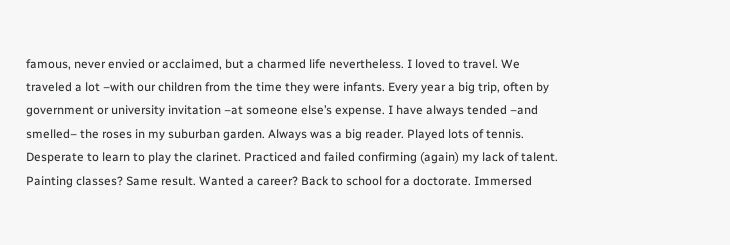famous, never envied or acclaimed, but a charmed life nevertheless. I loved to travel. We traveled a lot –with our children from the time they were infants. Every year a big trip, often by government or university invitation –at someone else’s expense. I have always tended –and smelled– the roses in my suburban garden. Always was a big reader. Played lots of tennis. Desperate to learn to play the clarinet. Practiced and failed confirming (again) my lack of talent. Painting classes? Same result. Wanted a career? Back to school for a doctorate. Immersed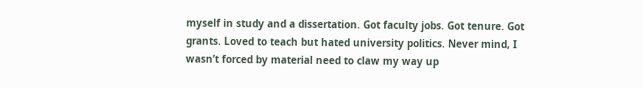myself in study and a dissertation. Got faculty jobs. Got tenure. Got grants. Loved to teach but hated university politics. Never mind, I wasn’t forced by material need to claw my way up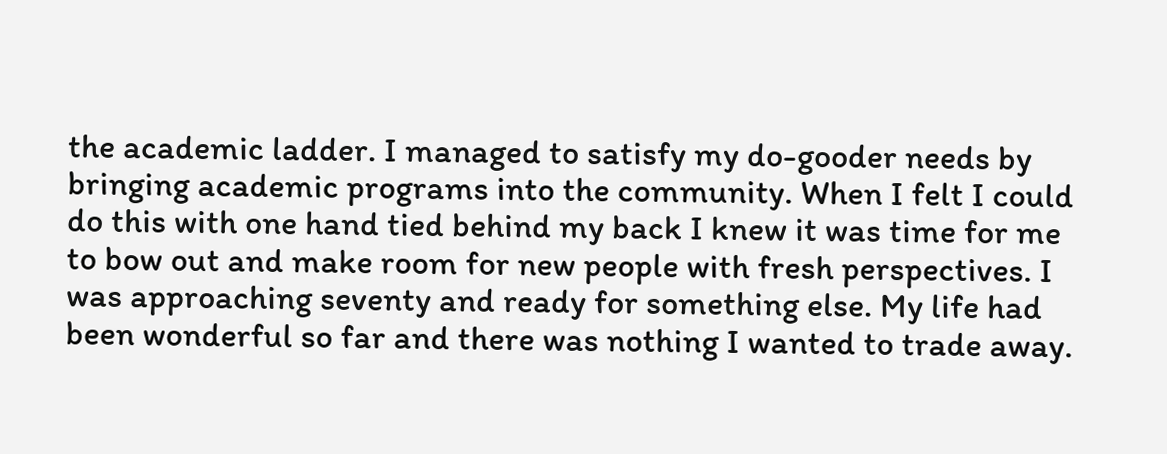the academic ladder. I managed to satisfy my do-gooder needs by bringing academic programs into the community. When I felt I could do this with one hand tied behind my back I knew it was time for me to bow out and make room for new people with fresh perspectives. I was approaching seventy and ready for something else. My life had been wonderful so far and there was nothing I wanted to trade away.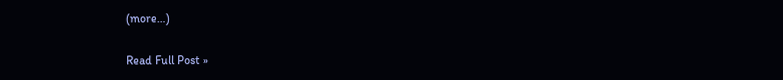(more…)

Read Full Post »